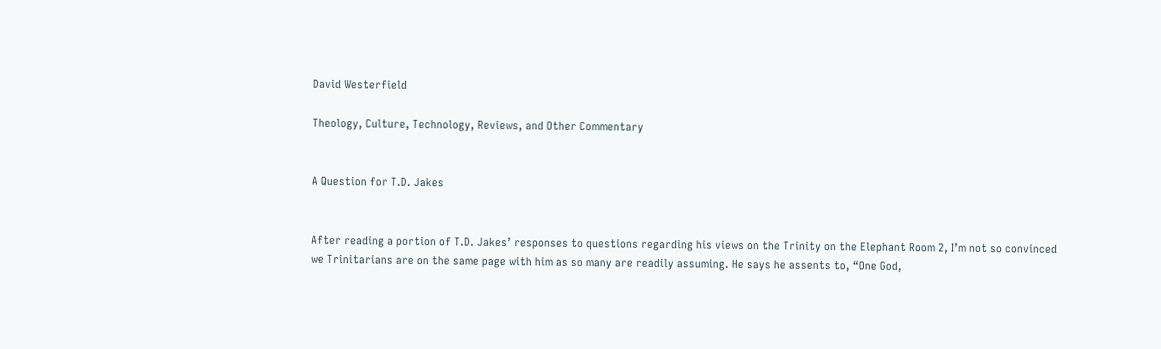David Westerfield

Theology, Culture, Technology, Reviews, and Other Commentary


A Question for T.D. Jakes


After reading a portion of T.D. Jakes’ responses to questions regarding his views on the Trinity on the Elephant Room 2, I’m not so convinced we Trinitarians are on the same page with him as so many are readily assuming. He says he assents to, “One God,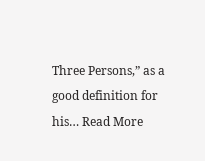Three Persons,” as a good definition for his… Read More